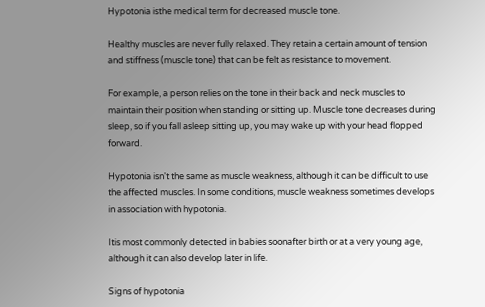Hypotonia isthe medical term for decreased muscle tone.

Healthy muscles are never fully relaxed. They retain a certain amount of tension and stiffness (muscle tone) that can be felt as resistance to movement.

For example, a person relies on the tone in their back and neck muscles to maintain their position when standing or sitting up. Muscle tone decreases during sleep, so if you fall asleep sitting up, you may wake up with your head flopped forward.

Hypotonia isn't the same as muscle weakness, although it can be difficult to use the affected muscles. In some conditions, muscle weakness sometimes develops in association with hypotonia.

Itis most commonly detected in babies soonafter birth or at a very young age, although it can also develop later in life.

Signs of hypotonia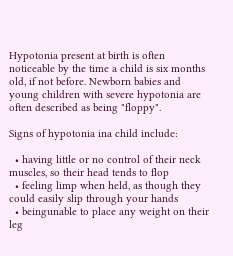Hypotonia present at birth is often noticeable by the time a child is six months old, if not before. Newborn babies and young children with severe hypotonia are often described as being "floppy".

Signs of hypotonia ina child include:

  • having little or no control of their neck muscles, so their head tends to flop
  • feeling limp when held, as though they could easily slip through your hands
  • beingunable to place any weight on their leg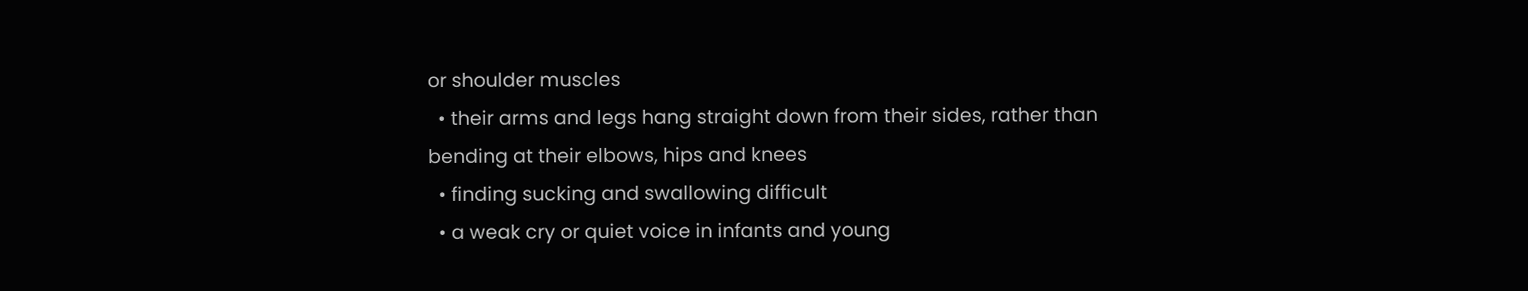or shoulder muscles
  • their arms and legs hang straight down from their sides, rather than bending at their elbows, hips and knees
  • finding sucking and swallowing difficult
  • a weak cry or quiet voice in infants and young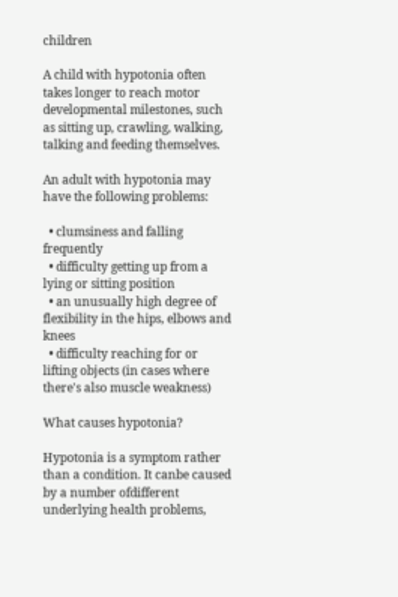children

A child with hypotonia often takes longer to reach motor developmental milestones, such as sitting up, crawling, walking, talking and feeding themselves.

An adult with hypotonia may have the following problems:

  • clumsiness and falling frequently
  • difficulty getting up from a lying or sitting position
  • an unusually high degree of flexibility in the hips, elbows and knees
  • difficulty reaching for or lifting objects (in cases where there's also muscle weakness)

What causes hypotonia?

Hypotonia is a symptom rather than a condition. It canbe caused by a number ofdifferent underlying health problems,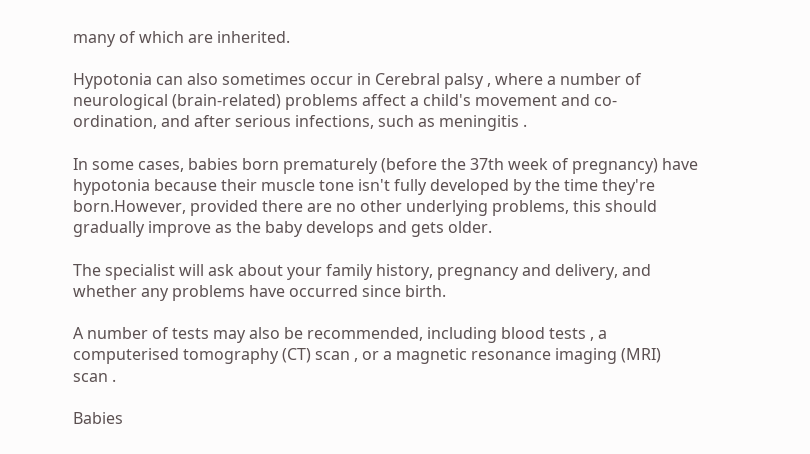many of which are inherited.

Hypotonia can also sometimes occur in Cerebral palsy , where a number of neurological (brain-related) problems affect a child's movement and co-ordination, and after serious infections, such as meningitis .

In some cases, babies born prematurely (before the 37th week of pregnancy) have hypotonia because their muscle tone isn't fully developed by the time they're born.However, provided there are no other underlying problems, this should gradually improve as the baby develops and gets older.

The specialist will ask about your family history, pregnancy and delivery, and whether any problems have occurred since birth.

A number of tests may also be recommended, including blood tests , a computerised tomography (CT) scan , or a magnetic resonance imaging (MRI) scan .

Babies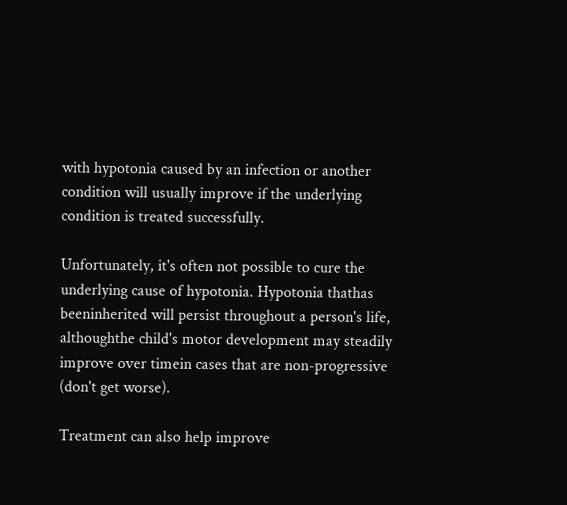with hypotonia caused by an infection or another condition will usually improve if the underlying condition is treated successfully.

Unfortunately, it's often not possible to cure the underlying cause of hypotonia. Hypotonia thathas beeninherited will persist throughout a person's life, althoughthe child's motor development may steadily improve over timein cases that are non-progressive (don't get worse).

Treatment can also help improve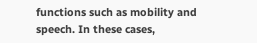functions such as mobility and speech. In these cases,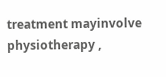treatment mayinvolve physiotherapy ,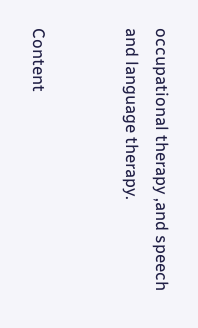occupational therapy ,and speech and language therapy.


Content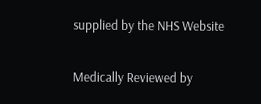supplied by the NHS Website

Medically Reviewed by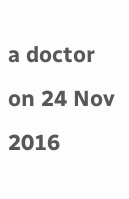a doctor on 24 Nov 2016